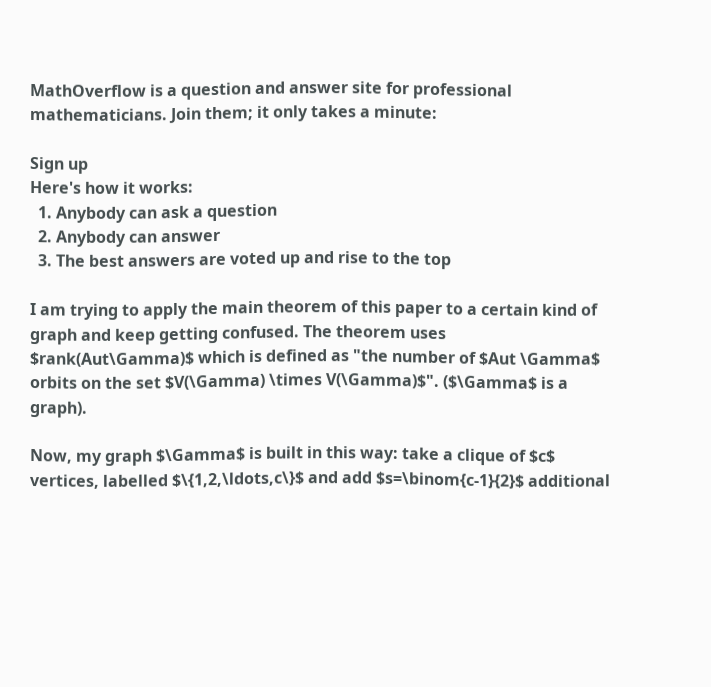MathOverflow is a question and answer site for professional mathematicians. Join them; it only takes a minute:

Sign up
Here's how it works:
  1. Anybody can ask a question
  2. Anybody can answer
  3. The best answers are voted up and rise to the top

I am trying to apply the main theorem of this paper to a certain kind of graph and keep getting confused. The theorem uses $rank(Aut\Gamma)$ which is defined as "the number of $Aut \Gamma$ orbits on the set $V(\Gamma) \times V(\Gamma)$". ($\Gamma$ is a graph).

Now, my graph $\Gamma$ is built in this way: take a clique of $c$ vertices, labelled $\{1,2,\ldots,c\}$ and add $s=\binom{c-1}{2}$ additional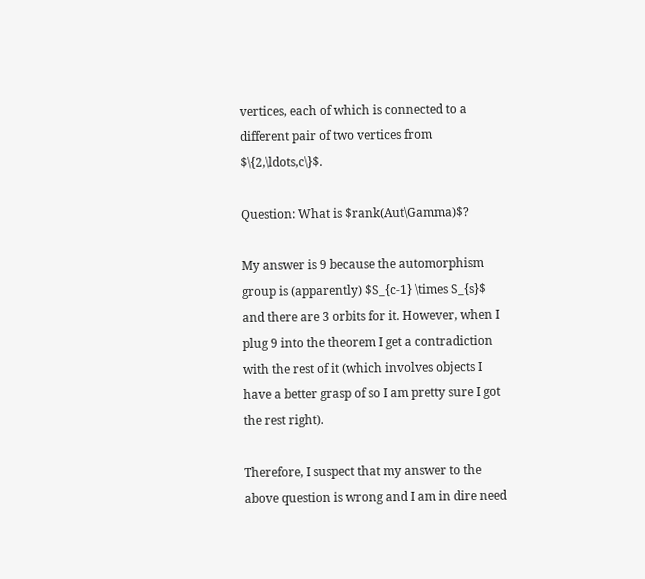vertices, each of which is connected to a different pair of two vertices from $\{2,\ldots,c\}$.

Question: What is $rank(Aut\Gamma)$?

My answer is 9 because the automorphism group is (apparently) $S_{c-1} \times S_{s}$ and there are 3 orbits for it. However, when I plug 9 into the theorem I get a contradiction with the rest of it (which involves objects I have a better grasp of so I am pretty sure I got the rest right).

Therefore, I suspect that my answer to the above question is wrong and I am in dire need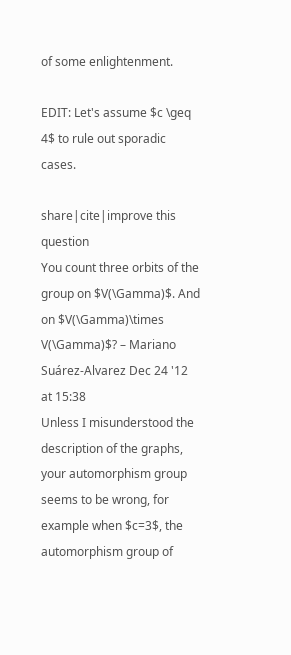of some enlightenment.

EDIT: Let's assume $c \geq 4$ to rule out sporadic cases.

share|cite|improve this question
You count three orbits of the group on $V(\Gamma)$. And on $V(\Gamma)\times V(\Gamma)$? – Mariano Suárez-Alvarez Dec 24 '12 at 15:38
Unless I misunderstood the description of the graphs, your automorphism group seems to be wrong, for example when $c=3$, the automorphism group of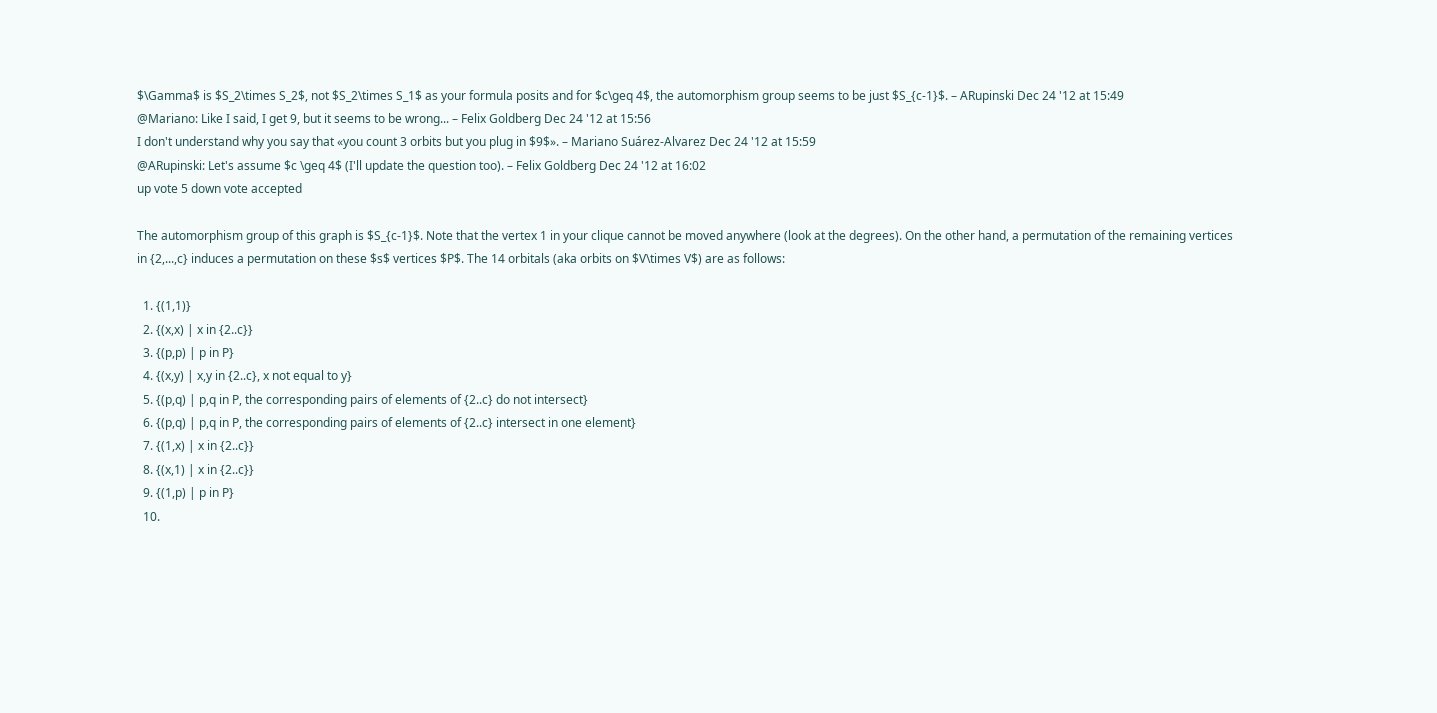$\Gamma$ is $S_2\times S_2$, not $S_2\times S_1$ as your formula posits and for $c\geq 4$, the automorphism group seems to be just $S_{c-1}$. – ARupinski Dec 24 '12 at 15:49
@Mariano: Like I said, I get 9, but it seems to be wrong... – Felix Goldberg Dec 24 '12 at 15:56
I don't understand why you say that «you count 3 orbits but you plug in $9$». – Mariano Suárez-Alvarez Dec 24 '12 at 15:59
@ARupinski: Let's assume $c \geq 4$ (I'll update the question too). – Felix Goldberg Dec 24 '12 at 16:02
up vote 5 down vote accepted

The automorphism group of this graph is $S_{c-1}$. Note that the vertex 1 in your clique cannot be moved anywhere (look at the degrees). On the other hand, a permutation of the remaining vertices in {2,...,c} induces a permutation on these $s$ vertices $P$. The 14 orbitals (aka orbits on $V\times V$) are as follows:

  1. {(1,1)}
  2. {(x,x) | x in {2..c}}
  3. {(p,p) | p in P}
  4. {(x,y) | x,y in {2..c}, x not equal to y}
  5. {(p,q) | p,q in P, the corresponding pairs of elements of {2..c} do not intersect}
  6. {(p,q) | p,q in P, the corresponding pairs of elements of {2..c} intersect in one element}
  7. {(1,x) | x in {2..c}}
  8. {(x,1) | x in {2..c}}
  9. {(1,p) | p in P}
  10.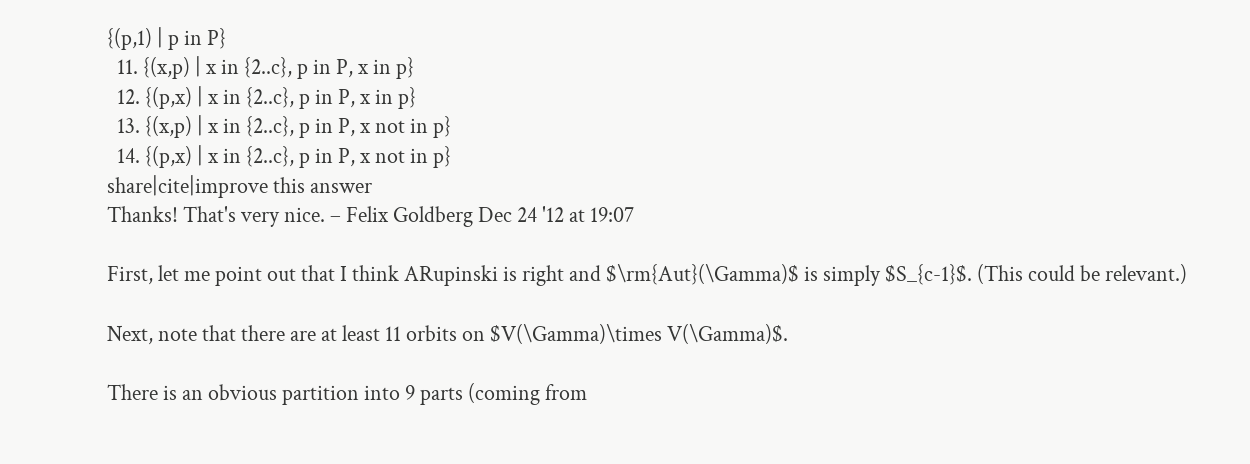{(p,1) | p in P}
  11. {(x,p) | x in {2..c}, p in P, x in p}
  12. {(p,x) | x in {2..c}, p in P, x in p}
  13. {(x,p) | x in {2..c}, p in P, x not in p}
  14. {(p,x) | x in {2..c}, p in P, x not in p}
share|cite|improve this answer
Thanks! That's very nice. – Felix Goldberg Dec 24 '12 at 19:07

First, let me point out that I think ARupinski is right and $\rm{Aut}(\Gamma)$ is simply $S_{c-1}$. (This could be relevant.)

Next, note that there are at least 11 orbits on $V(\Gamma)\times V(\Gamma)$.

There is an obvious partition into 9 parts (coming from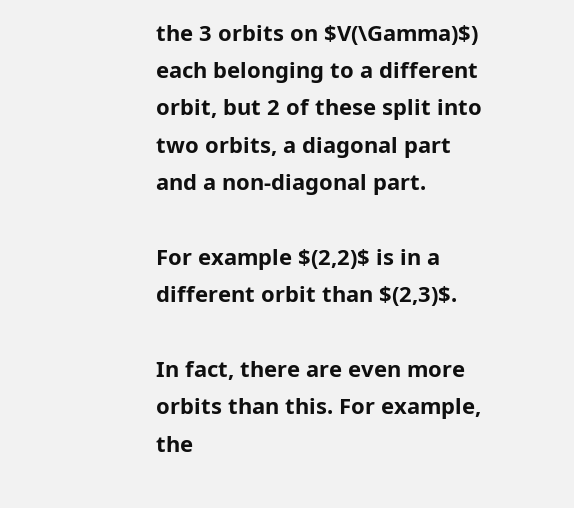the 3 orbits on $V(\Gamma)$) each belonging to a different orbit, but 2 of these split into two orbits, a diagonal part and a non-diagonal part.

For example $(2,2)$ is in a different orbit than $(2,3)$.

In fact, there are even more orbits than this. For example, the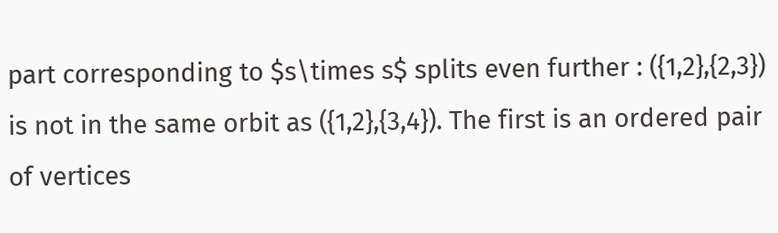part corresponding to $s\times s$ splits even further : ({1,2},{2,3}) is not in the same orbit as ({1,2},{3,4}). The first is an ordered pair of vertices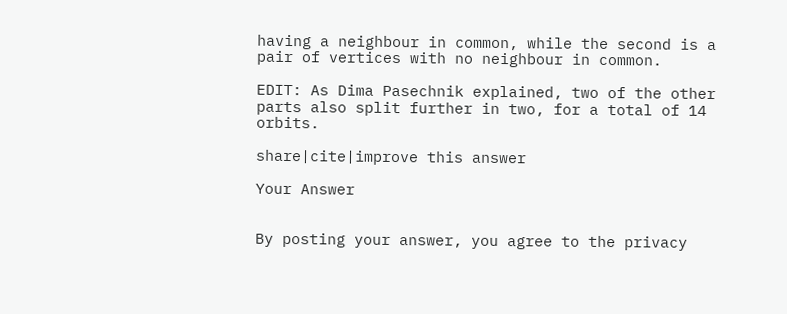having a neighbour in common, while the second is a pair of vertices with no neighbour in common.

EDIT: As Dima Pasechnik explained, two of the other parts also split further in two, for a total of 14 orbits.

share|cite|improve this answer

Your Answer


By posting your answer, you agree to the privacy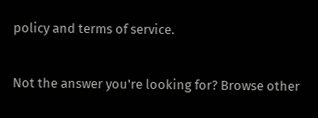policy and terms of service.

Not the answer you're looking for? Browse other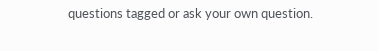questions tagged or ask your own question.